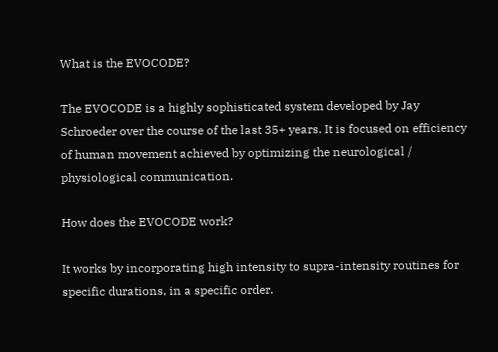What is the EVOCODE?

The EVOCODE is a highly sophisticated system developed by Jay Schroeder over the course of the last 35+ years. It is focused on efficiency of human movement achieved by optimizing the neurological / physiological communication.

How does the EVOCODE work?

It works by incorporating high intensity to supra-intensity routines for specific durations, in a specific order.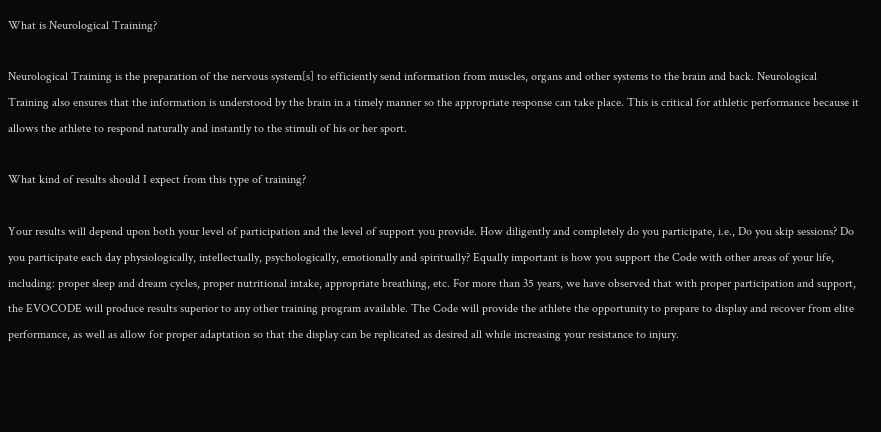What is Neurological Training?

Neurological Training is the preparation of the nervous system[s] to efficiently send information from muscles, organs and other systems to the brain and back. Neurological Training also ensures that the information is understood by the brain in a timely manner so the appropriate response can take place. This is critical for athletic performance because it allows the athlete to respond naturally and instantly to the stimuli of his or her sport.

What kind of results should I expect from this type of training?

Your results will depend upon both your level of participation and the level of support you provide. How diligently and completely do you participate, i.e., Do you skip sessions? Do you participate each day physiologically, intellectually, psychologically, emotionally and spiritually? Equally important is how you support the Code with other areas of your life, including: proper sleep and dream cycles, proper nutritional intake, appropriate breathing, etc. For more than 35 years, we have observed that with proper participation and support, the EVOCODE will produce results superior to any other training program available. The Code will provide the athlete the opportunity to prepare to display and recover from elite performance, as well as allow for proper adaptation so that the display can be replicated as desired all while increasing your resistance to injury.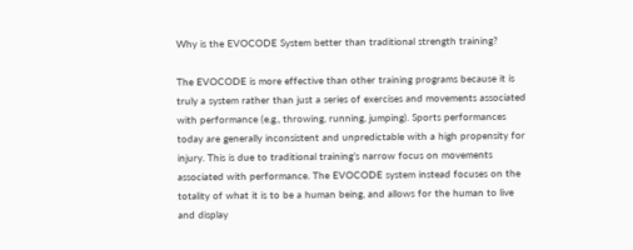Why is the EVOCODE System better than traditional strength training?

The EVOCODE is more effective than other training programs because it is truly a system rather than just a series of exercises and movements associated with performance (e.g., throwing, running, jumping). Sports performances today are generally inconsistent and unpredictable with a high propensity for injury. This is due to traditional training’s narrow focus on movements associated with performance. The EVOCODE system instead focuses on the totality of what it is to be a human being, and allows for the human to live and display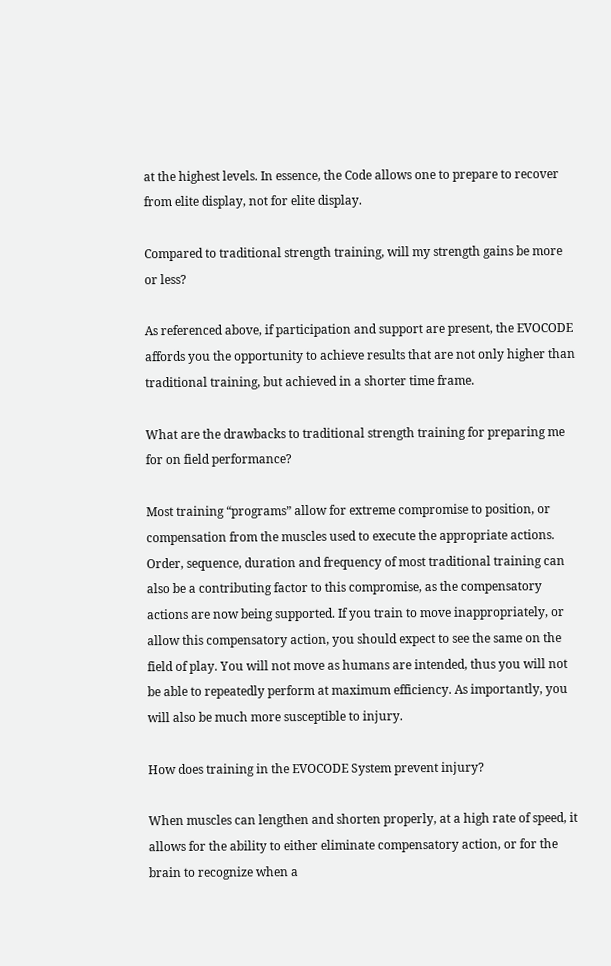at the highest levels. In essence, the Code allows one to prepare to recover from elite display, not for elite display.

Compared to traditional strength training, will my strength gains be more or less?

As referenced above, if participation and support are present, the EVOCODE affords you the opportunity to achieve results that are not only higher than traditional training, but achieved in a shorter time frame.

What are the drawbacks to traditional strength training for preparing me for on field performance?

Most training “programs” allow for extreme compromise to position, or compensation from the muscles used to execute the appropriate actions. Order, sequence, duration and frequency of most traditional training can also be a contributing factor to this compromise, as the compensatory actions are now being supported. If you train to move inappropriately, or allow this compensatory action, you should expect to see the same on the field of play. You will not move as humans are intended, thus you will not be able to repeatedly perform at maximum efficiency. As importantly, you will also be much more susceptible to injury.

How does training in the EVOCODE System prevent injury?

When muscles can lengthen and shorten properly, at a high rate of speed, it allows for the ability to either eliminate compensatory action, or for the brain to recognize when a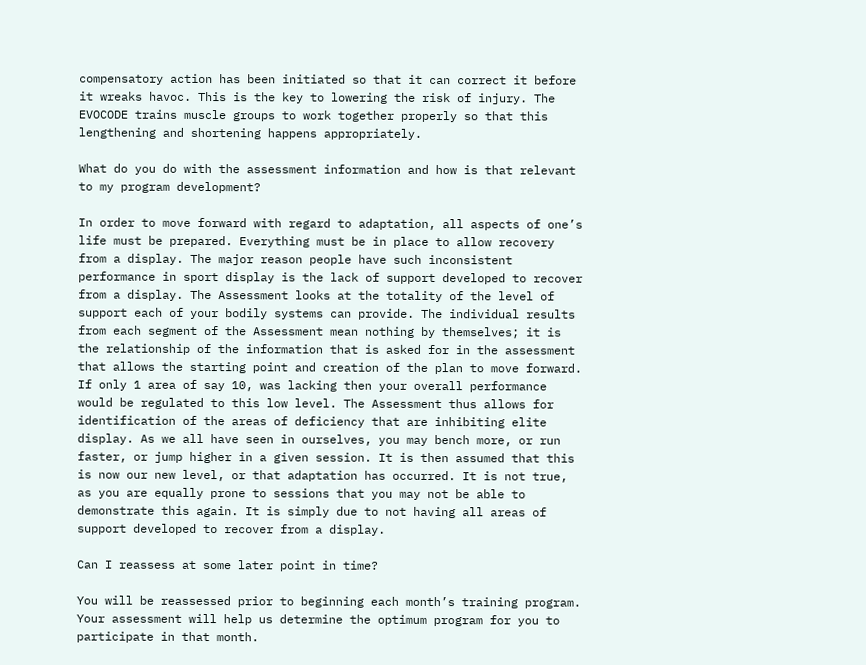compensatory action has been initiated so that it can correct it before it wreaks havoc. This is the key to lowering the risk of injury. The EVOCODE trains muscle groups to work together properly so that this lengthening and shortening happens appropriately.

What do you do with the assessment information and how is that relevant to my program development?

In order to move forward with regard to adaptation, all aspects of one’s life must be prepared. Everything must be in place to allow recovery from a display. The major reason people have such inconsistent performance in sport display is the lack of support developed to recover from a display. The Assessment looks at the totality of the level of support each of your bodily systems can provide. The individual results from each segment of the Assessment mean nothing by themselves; it is the relationship of the information that is asked for in the assessment that allows the starting point and creation of the plan to move forward. If only 1 area of say 10, was lacking then your overall performance would be regulated to this low level. The Assessment thus allows for identification of the areas of deficiency that are inhibiting elite display. As we all have seen in ourselves, you may bench more, or run faster, or jump higher in a given session. It is then assumed that this is now our new level, or that adaptation has occurred. It is not true, as you are equally prone to sessions that you may not be able to demonstrate this again. It is simply due to not having all areas of support developed to recover from a display.

Can I reassess at some later point in time?

You will be reassessed prior to beginning each month’s training program. Your assessment will help us determine the optimum program for you to participate in that month.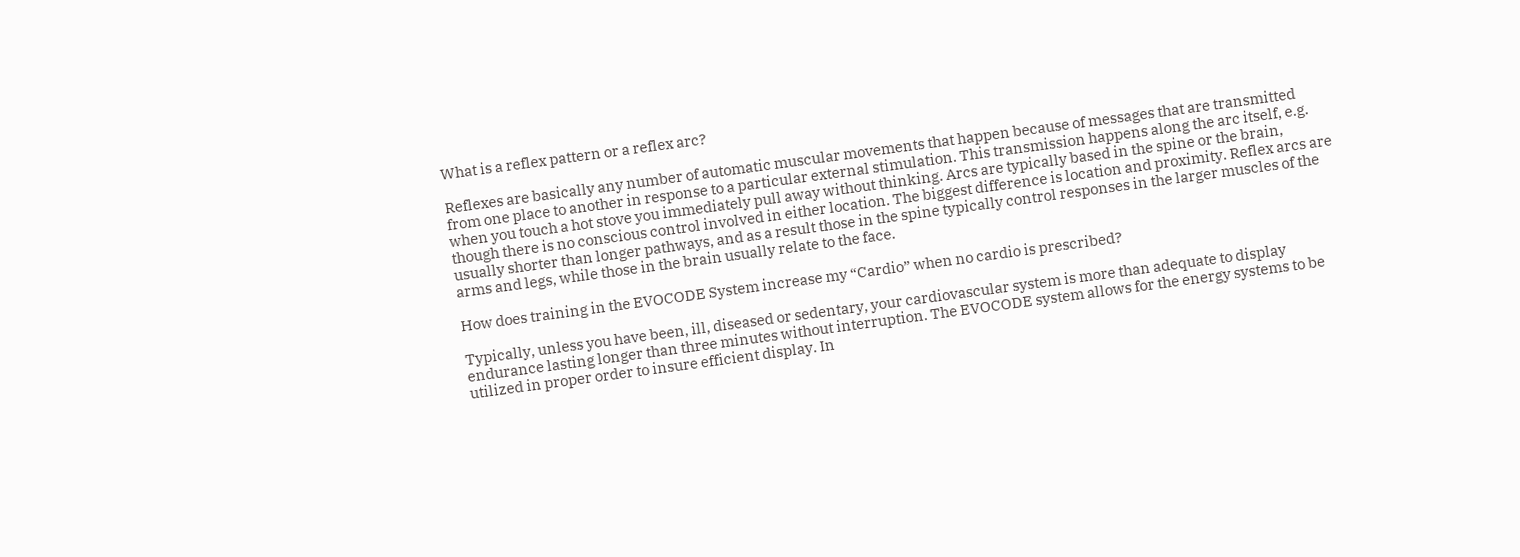What is a reflex pattern or a reflex arc?

Reflexes are basically any number of automatic muscular movements that happen because of messages that are transmitted from one place to another in response to a particular external stimulation. This transmission happens along the arc itself, e.g. when you touch a hot stove you immediately pull away without thinking. Arcs are typically based in the spine or the brain, though there is no conscious control involved in either location. The biggest difference is location and proximity. Reflex arcs are usually shorter than longer pathways, and as a result those in the spine typically control responses in the larger muscles of the arms and legs, while those in the brain usually relate to the face.

How does training in the EVOCODE System increase my “Cardio” when no cardio is prescribed?

Typically, unless you have been, ill, diseased or sedentary, your cardiovascular system is more than adequate to display endurance lasting longer than three minutes without interruption. The EVOCODE system allows for the energy systems to be utilized in proper order to insure efficient display. In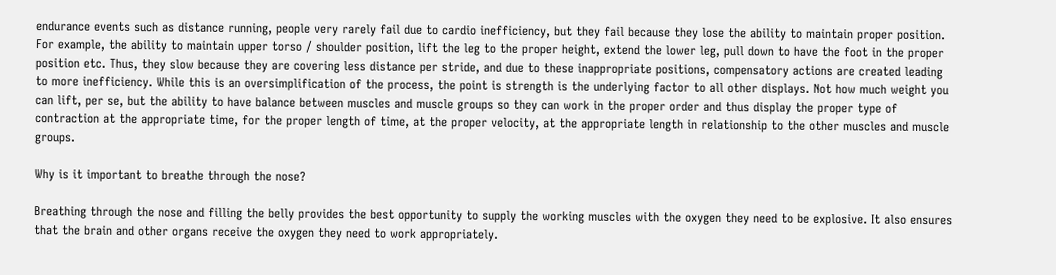endurance events such as distance running, people very rarely fail due to cardio inefficiency, but they fail because they lose the ability to maintain proper position. For example, the ability to maintain upper torso / shoulder position, lift the leg to the proper height, extend the lower leg, pull down to have the foot in the proper position etc. Thus, they slow because they are covering less distance per stride, and due to these inappropriate positions, compensatory actions are created leading to more inefficiency. While this is an oversimplification of the process, the point is strength is the underlying factor to all other displays. Not how much weight you can lift, per se, but the ability to have balance between muscles and muscle groups so they can work in the proper order and thus display the proper type of contraction at the appropriate time, for the proper length of time, at the proper velocity, at the appropriate length in relationship to the other muscles and muscle groups.

Why is it important to breathe through the nose?

Breathing through the nose and filling the belly provides the best opportunity to supply the working muscles with the oxygen they need to be explosive. It also ensures that the brain and other organs receive the oxygen they need to work appropriately.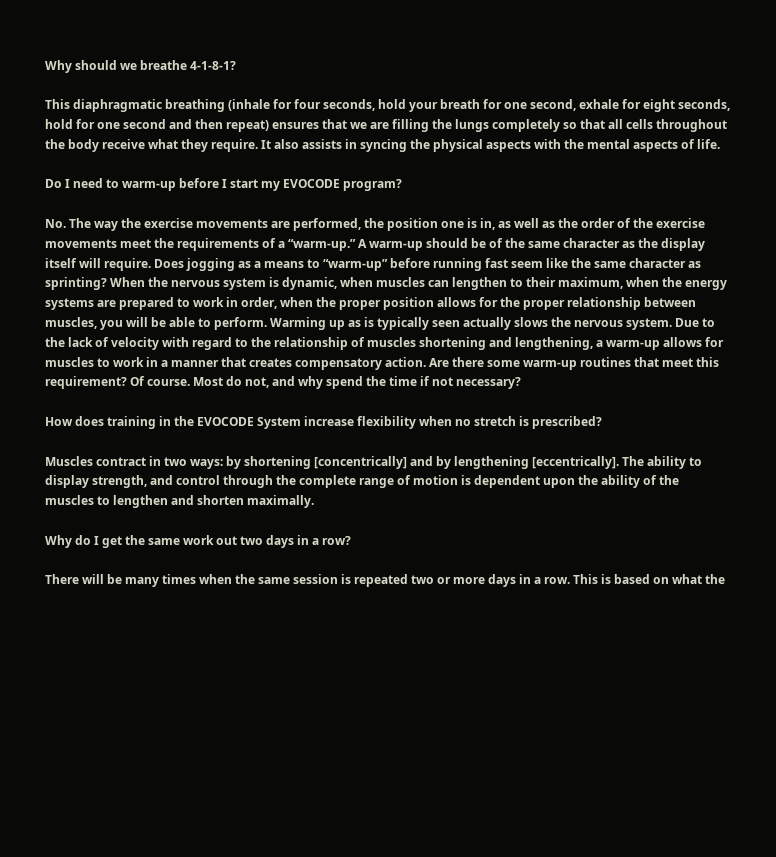Why should we breathe 4-1-8-1?

This diaphragmatic breathing (inhale for four seconds, hold your breath for one second, exhale for eight seconds, hold for one second and then repeat) ensures that we are filling the lungs completely so that all cells throughout the body receive what they require. It also assists in syncing the physical aspects with the mental aspects of life.

Do I need to warm-up before I start my EVOCODE program?

No. The way the exercise movements are performed, the position one is in, as well as the order of the exercise movements meet the requirements of a “warm-up.” A warm-up should be of the same character as the display itself will require. Does jogging as a means to “warm-up” before running fast seem like the same character as sprinting? When the nervous system is dynamic, when muscles can lengthen to their maximum, when the energy systems are prepared to work in order, when the proper position allows for the proper relationship between muscles, you will be able to perform. Warming up as is typically seen actually slows the nervous system. Due to the lack of velocity with regard to the relationship of muscles shortening and lengthening, a warm-up allows for muscles to work in a manner that creates compensatory action. Are there some warm-up routines that meet this requirement? Of course. Most do not, and why spend the time if not necessary?

How does training in the EVOCODE System increase flexibility when no stretch is prescribed?

Muscles contract in two ways: by shortening [concentrically] and by lengthening [eccentrically]. The ability to display strength, and control through the complete range of motion is dependent upon the ability of the muscles to lengthen and shorten maximally.

Why do I get the same work out two days in a row?

There will be many times when the same session is repeated two or more days in a row. This is based on what the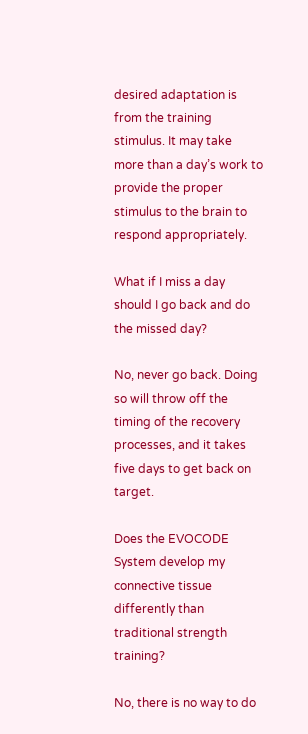desired adaptation is from the training stimulus. It may take more than a day’s work to provide the proper stimulus to the brain to respond appropriately.

What if I miss a day should I go back and do the missed day?

No, never go back. Doing so will throw off the timing of the recovery processes, and it takes five days to get back on target.

Does the EVOCODE System develop my connective tissue differently than traditional strength training?

No, there is no way to do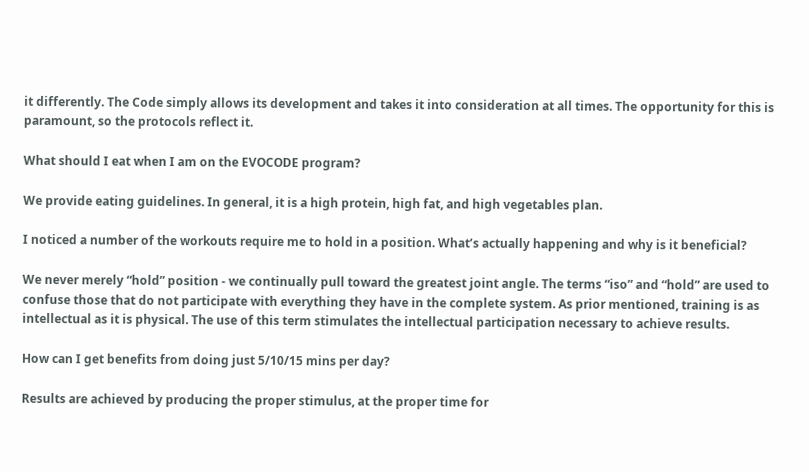it differently. The Code simply allows its development and takes it into consideration at all times. The opportunity for this is paramount, so the protocols reflect it.

What should I eat when I am on the EVOCODE program?

We provide eating guidelines. In general, it is a high protein, high fat, and high vegetables plan.

I noticed a number of the workouts require me to hold in a position. What’s actually happening and why is it beneficial?

We never merely “hold” position - we continually pull toward the greatest joint angle. The terms “iso” and “hold” are used to confuse those that do not participate with everything they have in the complete system. As prior mentioned, training is as intellectual as it is physical. The use of this term stimulates the intellectual participation necessary to achieve results.

How can I get benefits from doing just 5/10/15 mins per day?

Results are achieved by producing the proper stimulus, at the proper time for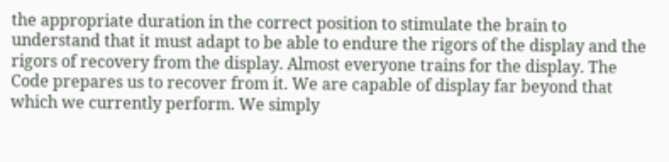the appropriate duration in the correct position to stimulate the brain to understand that it must adapt to be able to endure the rigors of the display and the rigors of recovery from the display. Almost everyone trains for the display. The Code prepares us to recover from it. We are capable of display far beyond that which we currently perform. We simply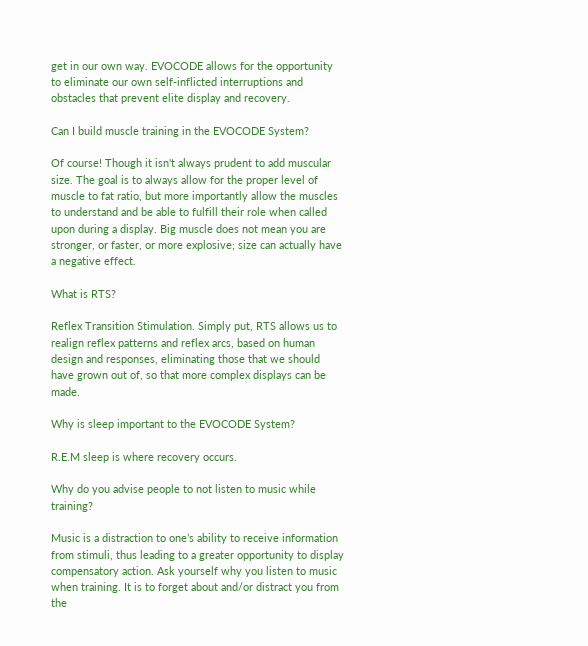get in our own way. EVOCODE allows for the opportunity to eliminate our own self-inflicted interruptions and obstacles that prevent elite display and recovery.

Can I build muscle training in the EVOCODE System?

Of course! Though it isn't always prudent to add muscular size. The goal is to always allow for the proper level of muscle to fat ratio, but more importantly allow the muscles to understand and be able to fulfill their role when called upon during a display. Big muscle does not mean you are stronger, or faster, or more explosive; size can actually have a negative effect.

What is RTS?

Reflex Transition Stimulation. Simply put, RTS allows us to realign reflex patterns and reflex arcs, based on human design and responses, eliminating those that we should have grown out of, so that more complex displays can be made.

Why is sleep important to the EVOCODE System?

R.E.M sleep is where recovery occurs.

Why do you advise people to not listen to music while training?

Music is a distraction to one’s ability to receive information from stimuli, thus leading to a greater opportunity to display compensatory action. Ask yourself why you listen to music when training. It is to forget about and/or distract you from the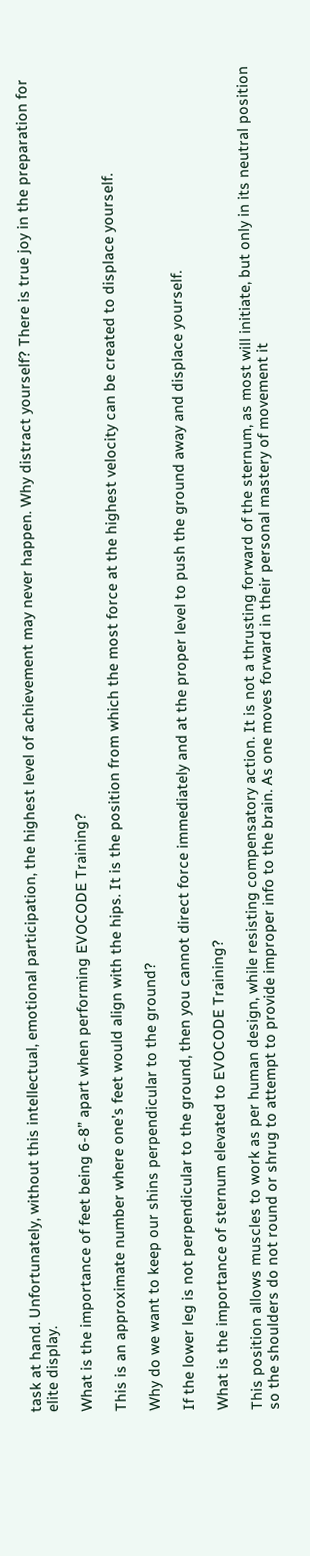task at hand. Unfortunately, without this intellectual, emotional participation, the highest level of achievement may never happen. Why distract yourself? There is true joy in the preparation for elite display.

What is the importance of feet being 6-8” apart when performing EVOCODE Training?

This is an approximate number where one’s feet would align with the hips. It is the position from which the most force at the highest velocity can be created to displace yourself.

Why do we want to keep our shins perpendicular to the ground?

If the lower leg is not perpendicular to the ground, then you cannot direct force immediately and at the proper level to push the ground away and displace yourself.

What is the importance of sternum elevated to EVOCODE Training?

This position allows muscles to work as per human design, while resisting compensatory action. It is not a thrusting forward of the sternum, as most will initiate, but only in its neutral position so the shoulders do not round or shrug to attempt to provide improper info to the brain. As one moves forward in their personal mastery of movement it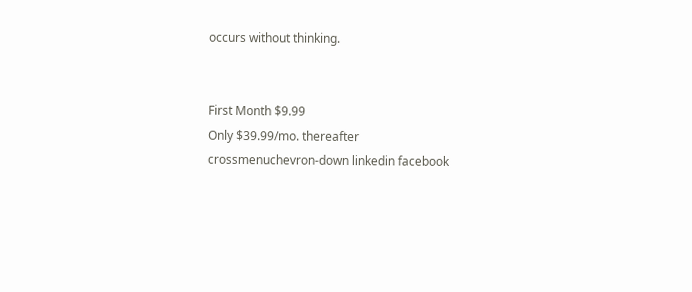occurs without thinking.


First Month $9.99
Only $39.99/mo. thereafter
crossmenuchevron-down linkedin facebook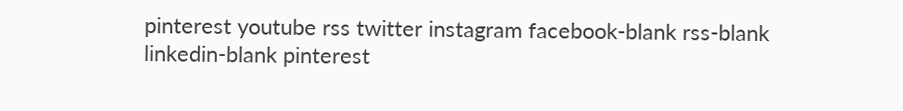pinterest youtube rss twitter instagram facebook-blank rss-blank linkedin-blank pinterest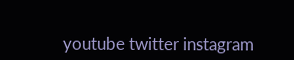youtube twitter instagram